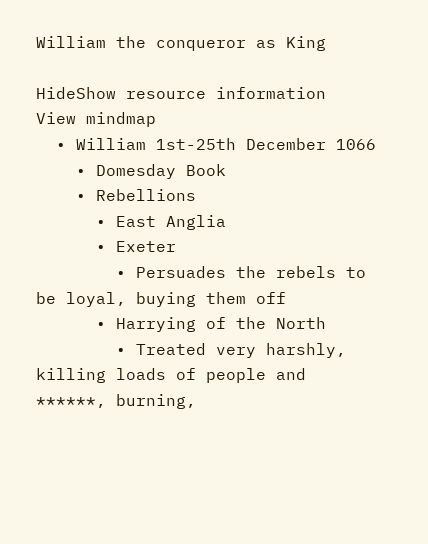William the conqueror as King

HideShow resource information
View mindmap
  • William 1st-25th December 1066
    • Domesday Book
    • Rebellions
      • East Anglia
      • Exeter
        • Persuades the rebels to be loyal, buying them off
      • Harrying of the North
        • Treated very harshly, killing loads of people and ******, burning,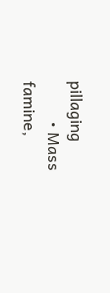pillaging
          • Mass famine,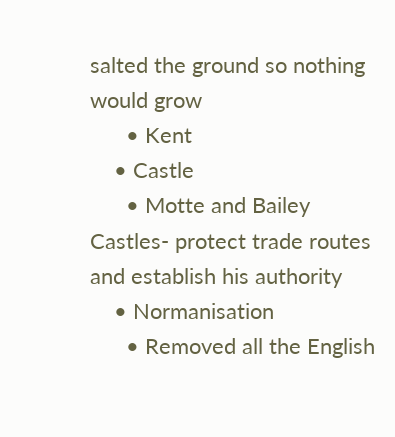salted the ground so nothing would grow
      • Kent
    • Castle
      • Motte and Bailey Castles- protect trade routes and establish his authority
    • Normanisation
      • Removed all the English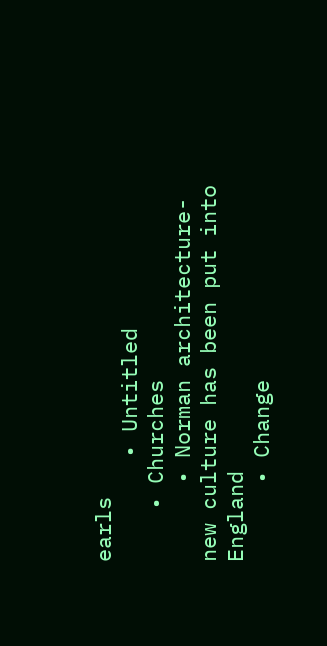earls
        • Untitled
    • Churches
      • Norman architecture- new culture has been put into England
      • Change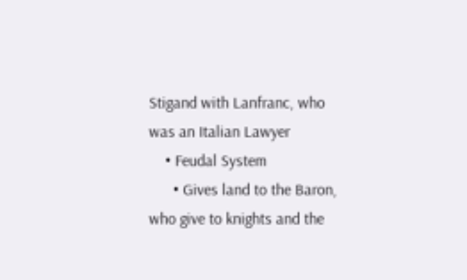Stigand with Lanfranc, who was an Italian Lawyer
    • Feudal System
      • Gives land to the Baron, who give to knights and the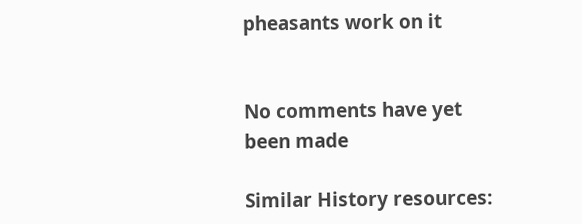pheasants work on it


No comments have yet been made

Similar History resources: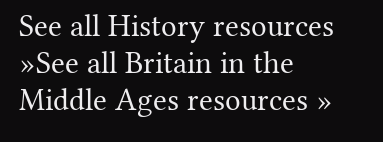See all History resources »See all Britain in the Middle Ages resources »